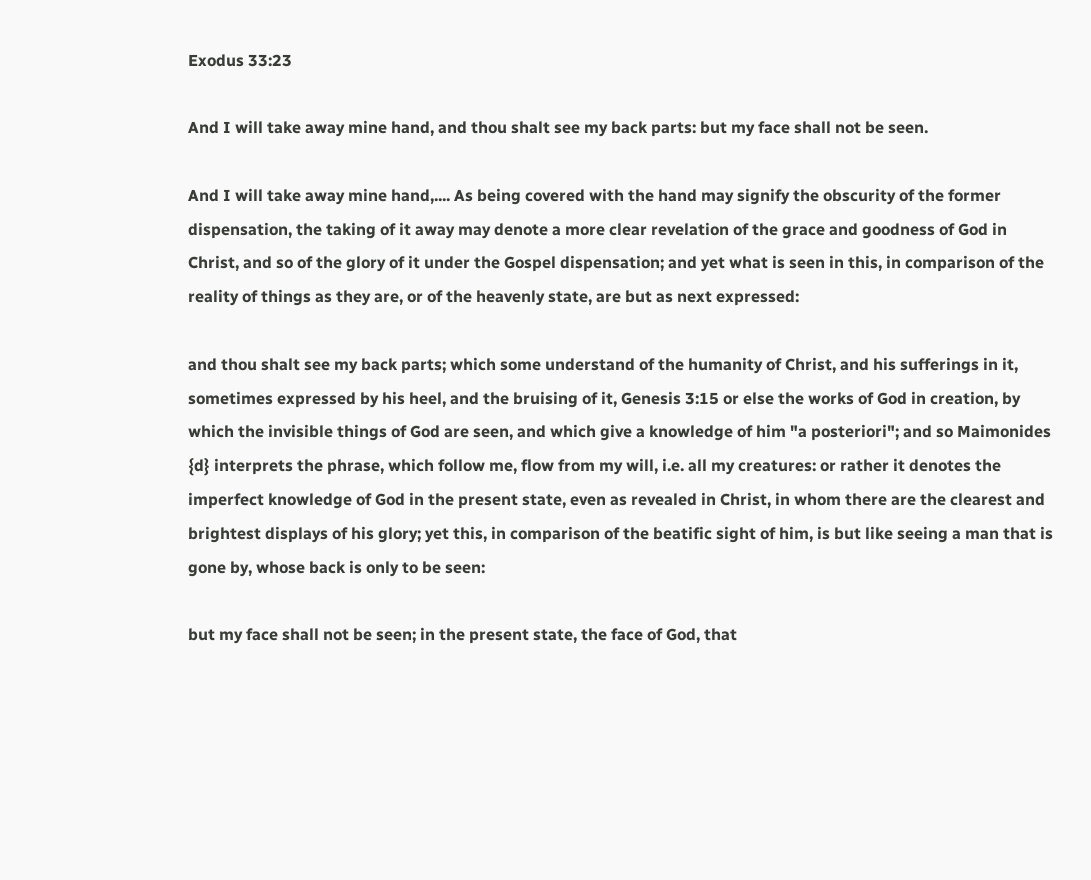Exodus 33:23

And I will take away mine hand, and thou shalt see my back parts: but my face shall not be seen.

And I will take away mine hand,.... As being covered with the hand may signify the obscurity of the former dispensation, the taking of it away may denote a more clear revelation of the grace and goodness of God in Christ, and so of the glory of it under the Gospel dispensation; and yet what is seen in this, in comparison of the reality of things as they are, or of the heavenly state, are but as next expressed:

and thou shalt see my back parts; which some understand of the humanity of Christ, and his sufferings in it, sometimes expressed by his heel, and the bruising of it, Genesis 3:15 or else the works of God in creation, by which the invisible things of God are seen, and which give a knowledge of him "a posteriori"; and so Maimonides {d} interprets the phrase, which follow me, flow from my will, i.e. all my creatures: or rather it denotes the imperfect knowledge of God in the present state, even as revealed in Christ, in whom there are the clearest and brightest displays of his glory; yet this, in comparison of the beatific sight of him, is but like seeing a man that is gone by, whose back is only to be seen:

but my face shall not be seen; in the present state, the face of God, that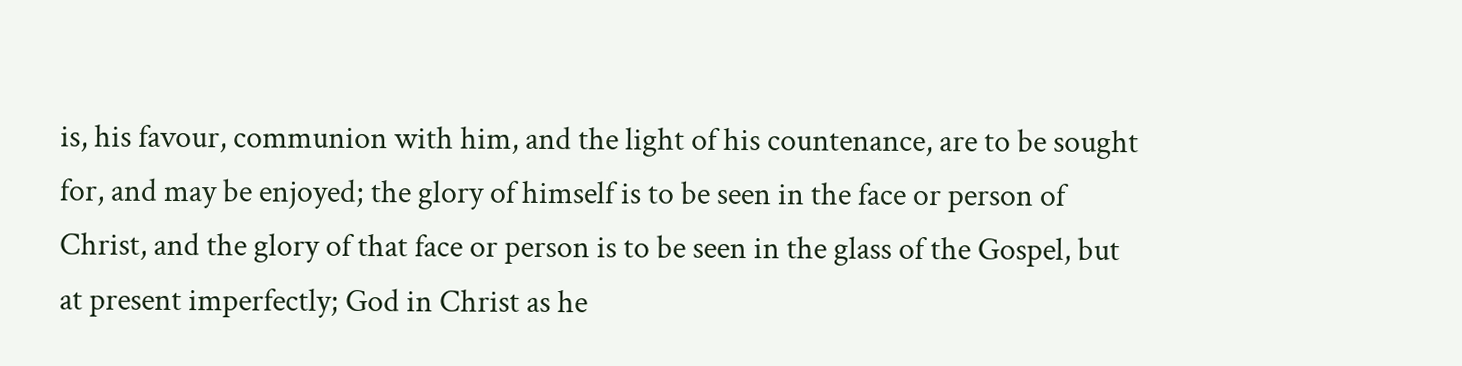is, his favour, communion with him, and the light of his countenance, are to be sought for, and may be enjoyed; the glory of himself is to be seen in the face or person of Christ, and the glory of that face or person is to be seen in the glass of the Gospel, but at present imperfectly; God in Christ as he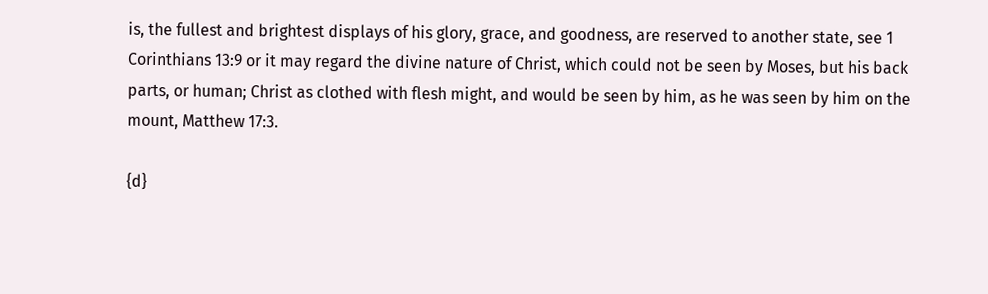is, the fullest and brightest displays of his glory, grace, and goodness, are reserved to another state, see 1 Corinthians 13:9 or it may regard the divine nature of Christ, which could not be seen by Moses, but his back parts, or human; Christ as clothed with flesh might, and would be seen by him, as he was seen by him on the mount, Matthew 17:3.

{d}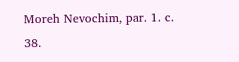Moreh Nevochim, par. 1. c. 38.